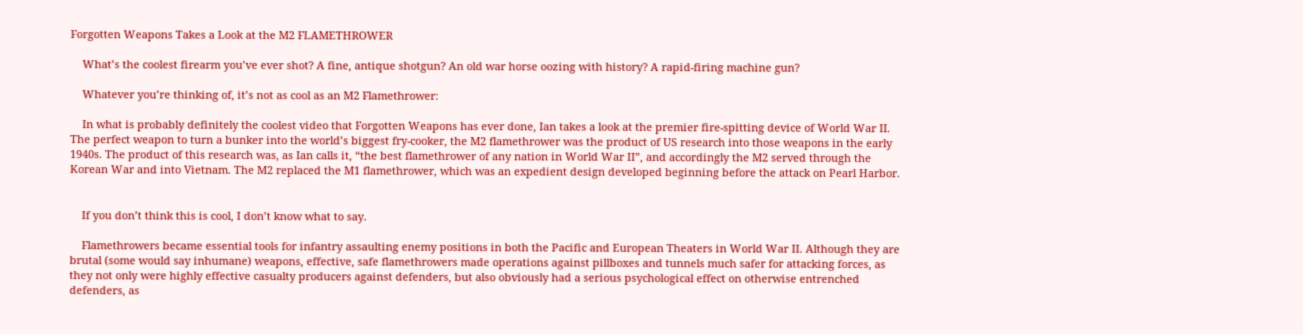Forgotten Weapons Takes a Look at the M2 FLAMETHROWER

    What’s the coolest firearm you’ve ever shot? A fine, antique shotgun? An old war horse oozing with history? A rapid-firing machine gun?

    Whatever you’re thinking of, it’s not as cool as an M2 Flamethrower:

    In what is probably definitely the coolest video that Forgotten Weapons has ever done, Ian takes a look at the premier fire-spitting device of World War II. The perfect weapon to turn a bunker into the world’s biggest fry-cooker, the M2 flamethrower was the product of US research into those weapons in the early 1940s. The product of this research was, as Ian calls it, “the best flamethrower of any nation in World War II”, and accordingly the M2 served through the Korean War and into Vietnam. The M2 replaced the M1 flamethrower, which was an expedient design developed beginning before the attack on Pearl Harbor.


    If you don’t think this is cool, I don’t know what to say.

    Flamethrowers became essential tools for infantry assaulting enemy positions in both the Pacific and European Theaters in World War II. Although they are brutal (some would say inhumane) weapons, effective, safe flamethrowers made operations against pillboxes and tunnels much safer for attacking forces, as they not only were highly effective casualty producers against defenders, but also obviously had a serious psychological effect on otherwise entrenched defenders, as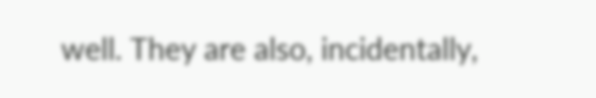well. They are also, incidentally,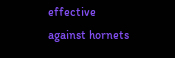effective against hornets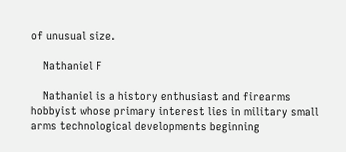of unusual size.

    Nathaniel F

    Nathaniel is a history enthusiast and firearms hobbyist whose primary interest lies in military small arms technological developments beginning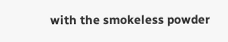with the smokeless powder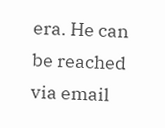era. He can be reached via email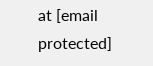at [email protected]